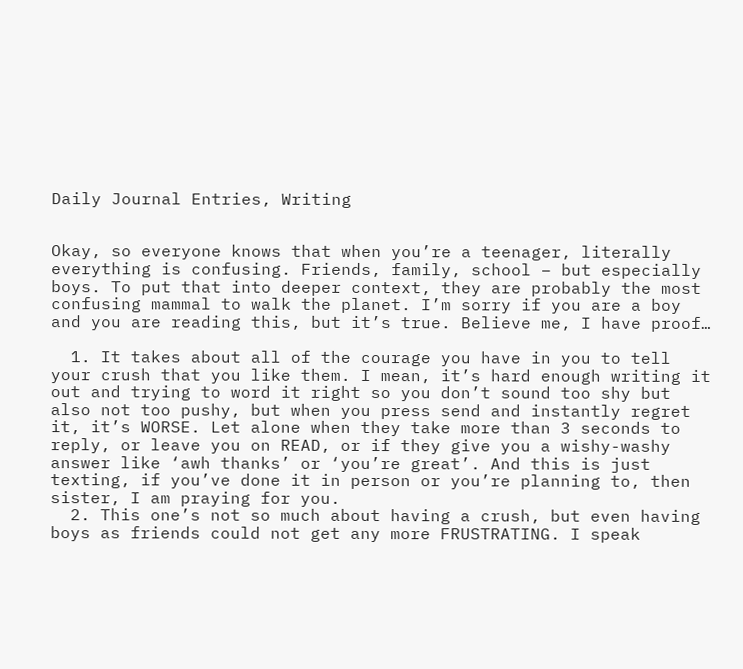Daily Journal Entries, Writing


Okay, so everyone knows that when you’re a teenager, literally everything is confusing. Friends, family, school – but especially boys. To put that into deeper context, they are probably the most confusing mammal to walk the planet. I’m sorry if you are a boy and you are reading this, but it’s true. Believe me, I have proof…

  1. It takes about all of the courage you have in you to tell your crush that you like them. I mean, it’s hard enough writing it out and trying to word it right so you don’t sound too shy but also not too pushy, but when you press send and instantly regret it, it’s WORSE. Let alone when they take more than 3 seconds to reply, or leave you on READ, or if they give you a wishy-washy answer like ‘awh thanks’ or ‘you’re great’. And this is just texting, if you’ve done it in person or you’re planning to, then sister, I am praying for you.
  2. This one’s not so much about having a crush, but even having boys as friends could not get any more FRUSTRATING. I speak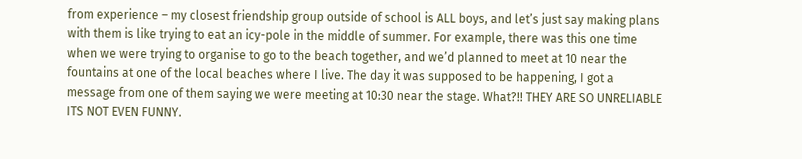from experience – my closest friendship group outside of school is ALL boys, and let’s just say making plans with them is like trying to eat an icy-pole in the middle of summer. For example, there was this one time when we were trying to organise to go to the beach together, and we’d planned to meet at 10 near the fountains at one of the local beaches where I live. The day it was supposed to be happening, I got a message from one of them saying we were meeting at 10:30 near the stage. What?!! THEY ARE SO UNRELIABLE ITS NOT EVEN FUNNY.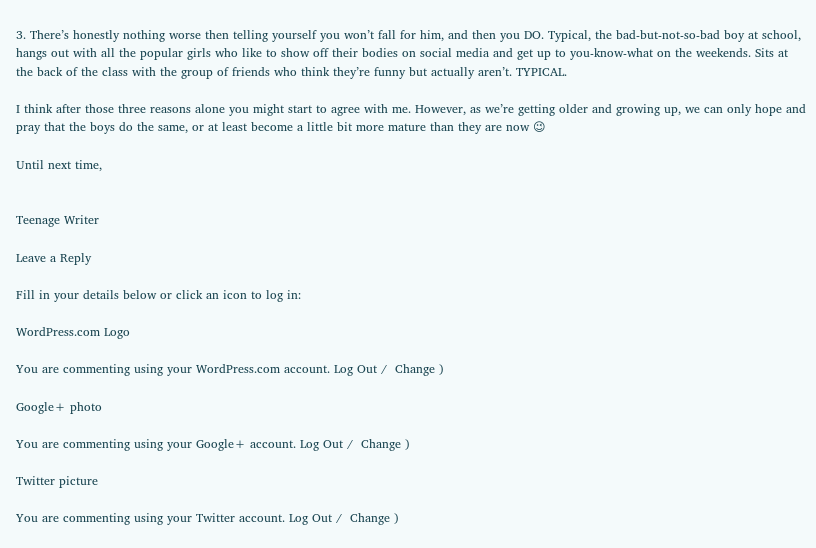3. There’s honestly nothing worse then telling yourself you won’t fall for him, and then you DO. Typical, the bad-but-not-so-bad boy at school, hangs out with all the popular girls who like to show off their bodies on social media and get up to you-know-what on the weekends. Sits at the back of the class with the group of friends who think they’re funny but actually aren’t. TYPICAL.

I think after those three reasons alone you might start to agree with me. However, as we’re getting older and growing up, we can only hope and pray that the boys do the same, or at least become a little bit more mature than they are now 😉

Until next time,


Teenage Writer

Leave a Reply

Fill in your details below or click an icon to log in:

WordPress.com Logo

You are commenting using your WordPress.com account. Log Out /  Change )

Google+ photo

You are commenting using your Google+ account. Log Out /  Change )

Twitter picture

You are commenting using your Twitter account. Log Out /  Change )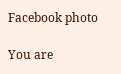Facebook photo

You are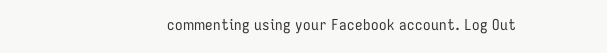commenting using your Facebook account. Log Out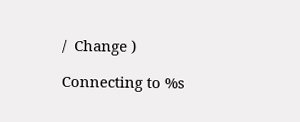/  Change )

Connecting to %s